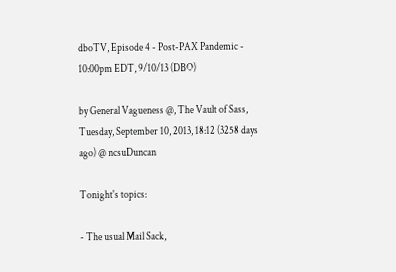dboTV, Episode 4 - Post-PAX Pandemic - 10:00pm EDT, 9/10/13 (DBO)

by General Vagueness @, The Vault of Sass, Tuesday, September 10, 2013, 18:12 (3258 days ago) @ ncsuDuncan

Tonight's topics:

- The usual Mail Sack,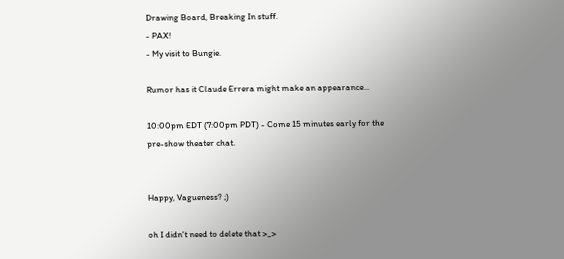Drawing Board, Breaking In stuff.
- PAX!
- My visit to Bungie.

Rumor has it Claude Errera might make an appearance...

10:00pm EDT (7:00pm PDT) - Come 15 minutes early for the pre-show theater chat.


Happy, Vagueness? ;)

oh I didn't need to delete that >_>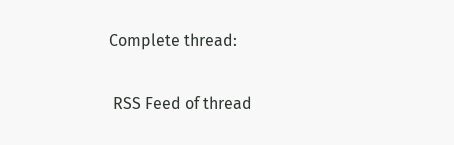Complete thread:

 RSS Feed of thread